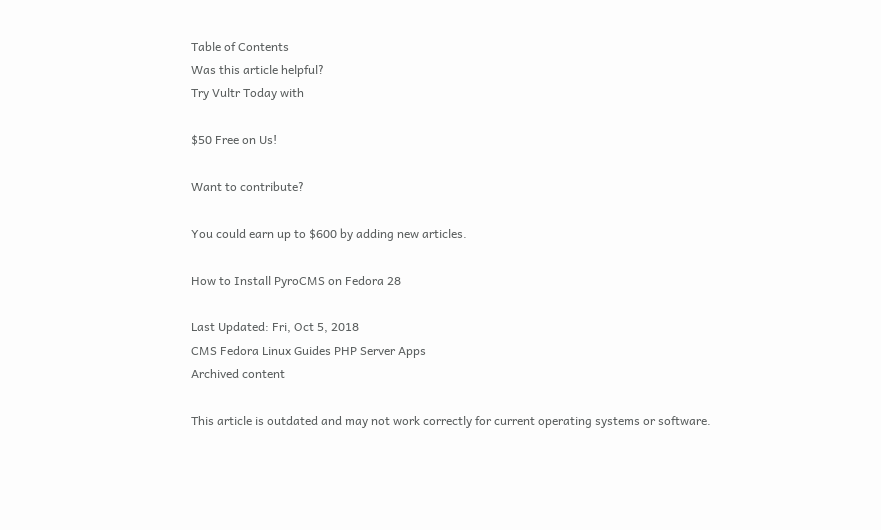Table of Contents
Was this article helpful?
Try Vultr Today with

$50 Free on Us!

Want to contribute?

You could earn up to $600 by adding new articles.

How to Install PyroCMS on Fedora 28

Last Updated: Fri, Oct 5, 2018
CMS Fedora Linux Guides PHP Server Apps
Archived content

This article is outdated and may not work correctly for current operating systems or software.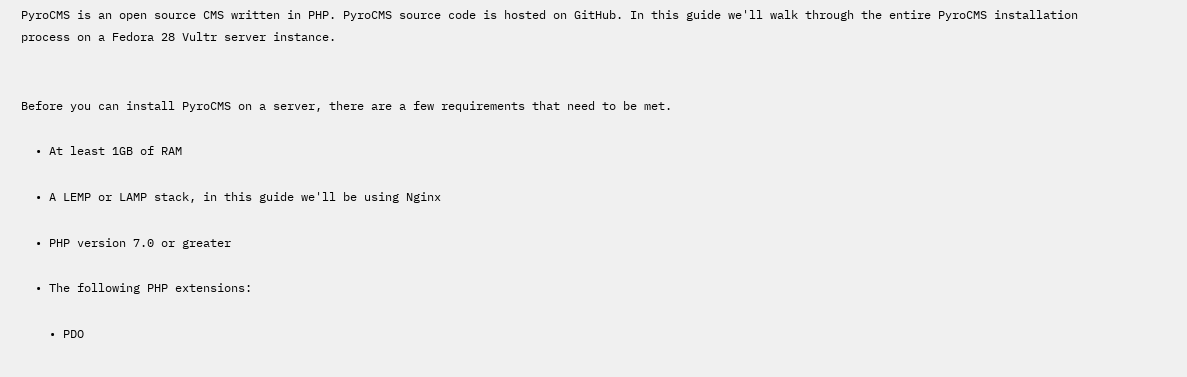PyroCMS is an open source CMS written in PHP. PyroCMS source code is hosted on GitHub. In this guide we'll walk through the entire PyroCMS installation process on a Fedora 28 Vultr server instance.


Before you can install PyroCMS on a server, there are a few requirements that need to be met.

  • At least 1GB of RAM

  • A LEMP or LAMP stack, in this guide we'll be using Nginx

  • PHP version 7.0 or greater

  • The following PHP extensions:

    • PDO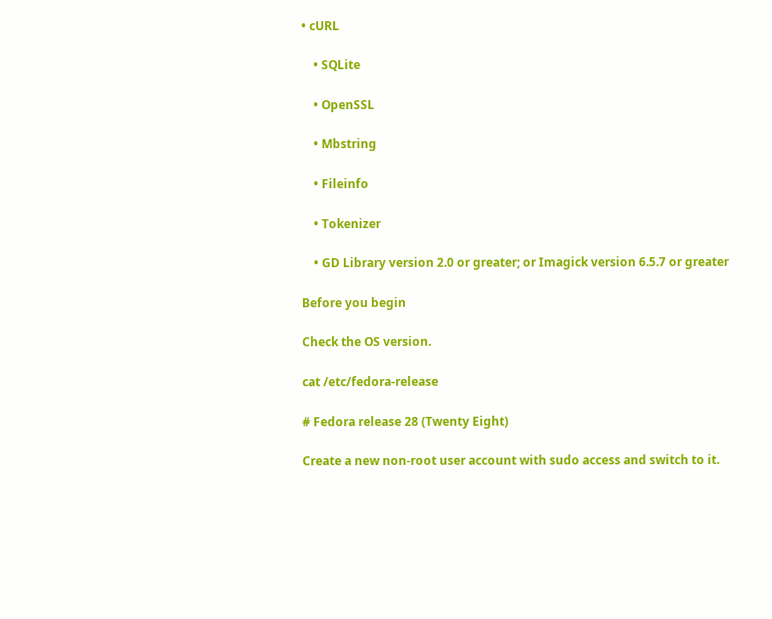• cURL

    • SQLite

    • OpenSSL

    • Mbstring

    • Fileinfo

    • Tokenizer

    • GD Library version 2.0 or greater; or Imagick version 6.5.7 or greater

Before you begin

Check the OS version.

cat /etc/fedora-release

# Fedora release 28 (Twenty Eight)

Create a new non-root user account with sudo access and switch to it.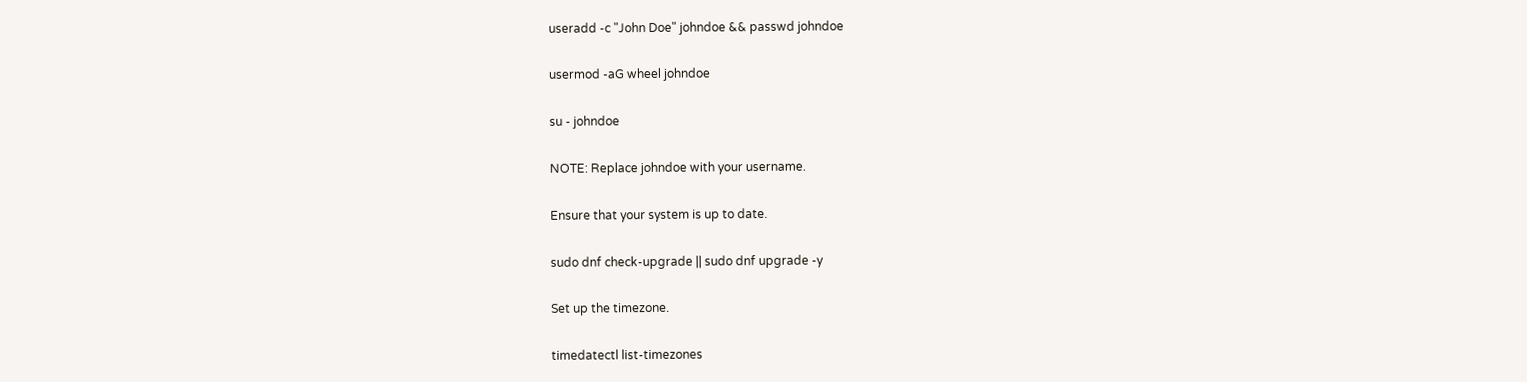useradd -c "John Doe" johndoe && passwd johndoe

usermod -aG wheel johndoe

su - johndoe

NOTE: Replace johndoe with your username.

Ensure that your system is up to date.

sudo dnf check-upgrade || sudo dnf upgrade -y

Set up the timezone.

timedatectl list-timezones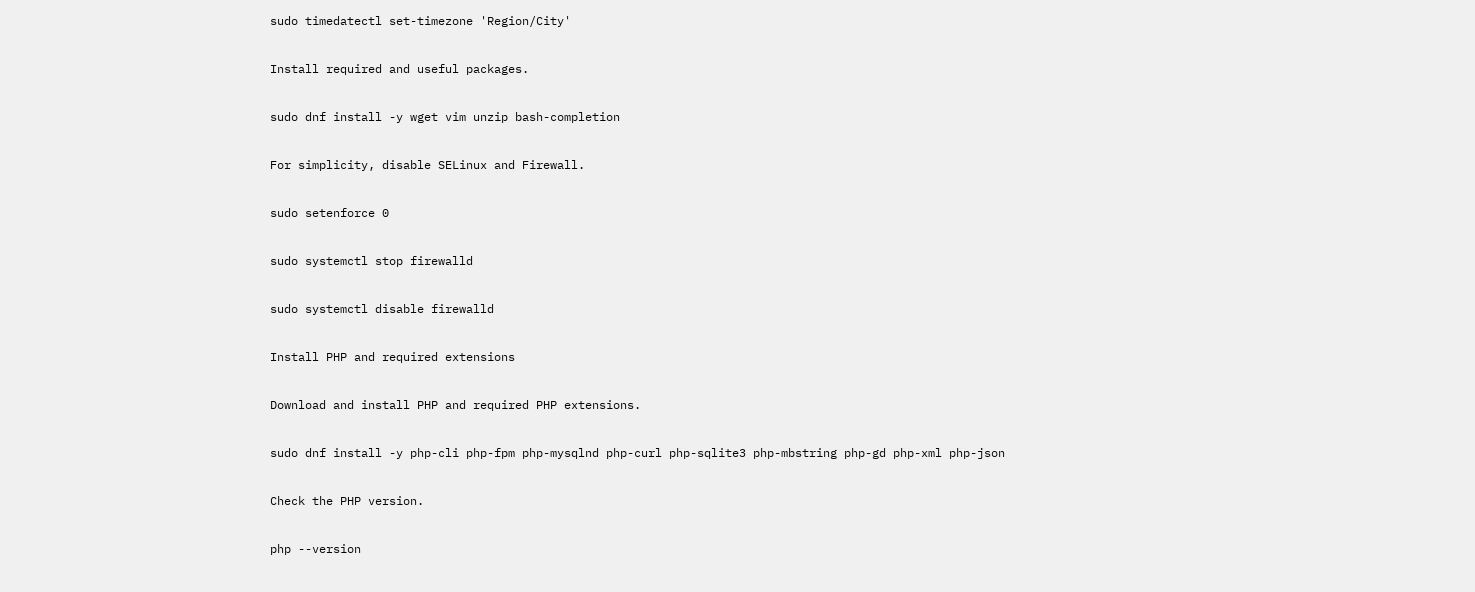sudo timedatectl set-timezone 'Region/City'

Install required and useful packages.

sudo dnf install -y wget vim unzip bash-completion

For simplicity, disable SELinux and Firewall.

sudo setenforce 0

sudo systemctl stop firewalld

sudo systemctl disable firewalld

Install PHP and required extensions

Download and install PHP and required PHP extensions.

sudo dnf install -y php-cli php-fpm php-mysqlnd php-curl php-sqlite3 php-mbstring php-gd php-xml php-json

Check the PHP version.

php --version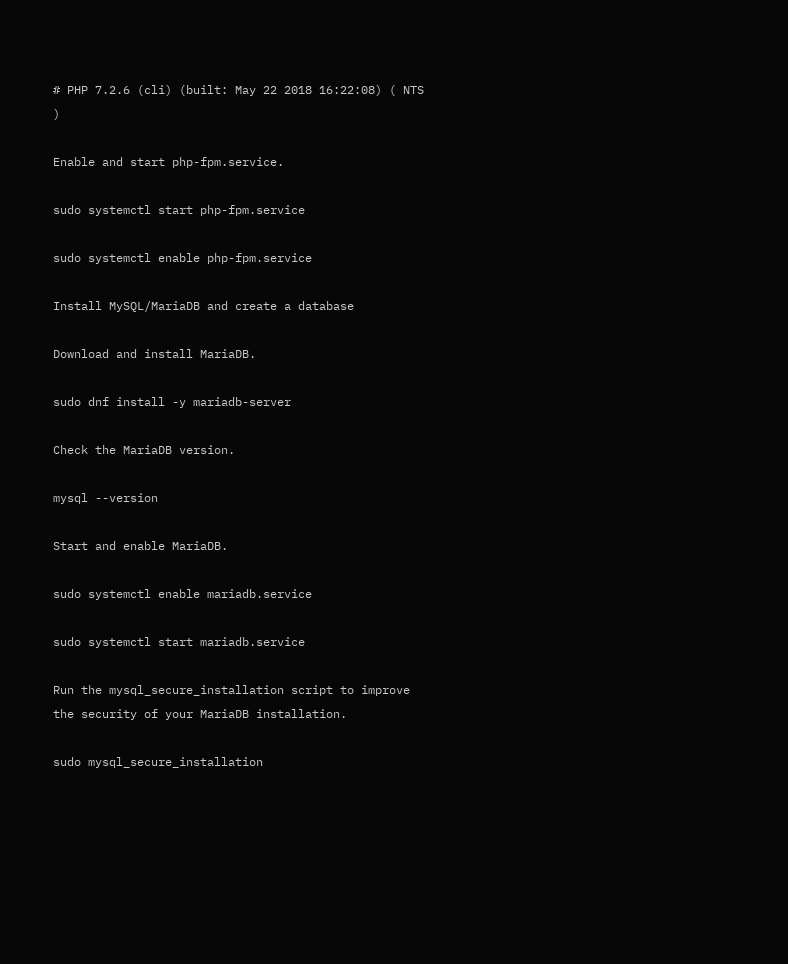# PHP 7.2.6 (cli) (built: May 22 2018 16:22:08) ( NTS )

Enable and start php-fpm.service.

sudo systemctl start php-fpm.service

sudo systemctl enable php-fpm.service

Install MySQL/MariaDB and create a database

Download and install MariaDB.

sudo dnf install -y mariadb-server

Check the MariaDB version.

mysql --version

Start and enable MariaDB.

sudo systemctl enable mariadb.service

sudo systemctl start mariadb.service

Run the mysql_secure_installation script to improve the security of your MariaDB installation.

sudo mysql_secure_installation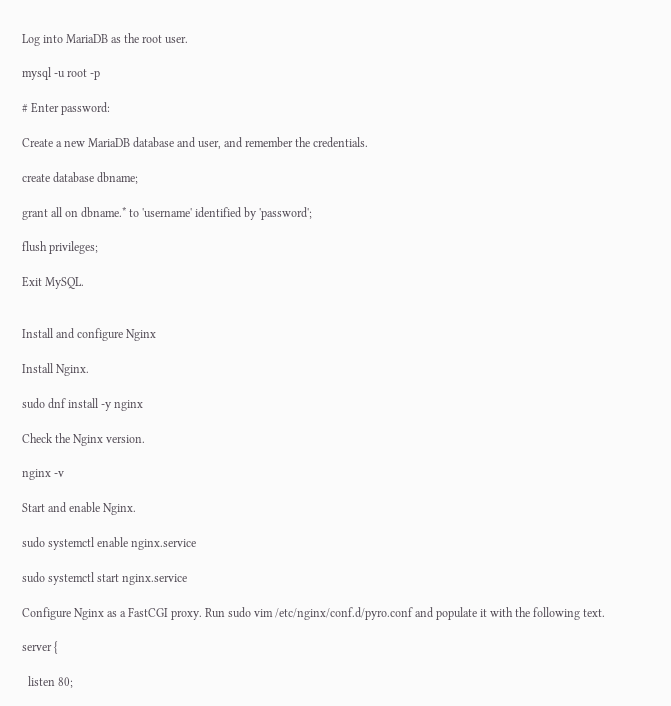Log into MariaDB as the root user.

mysql -u root -p

# Enter password:

Create a new MariaDB database and user, and remember the credentials.

create database dbname;

grant all on dbname.* to 'username' identified by 'password';

flush privileges;

Exit MySQL.


Install and configure Nginx

Install Nginx.

sudo dnf install -y nginx

Check the Nginx version.

nginx -v

Start and enable Nginx.

sudo systemctl enable nginx.service

sudo systemctl start nginx.service

Configure Nginx as a FastCGI proxy. Run sudo vim /etc/nginx/conf.d/pyro.conf and populate it with the following text.

server {

  listen 80;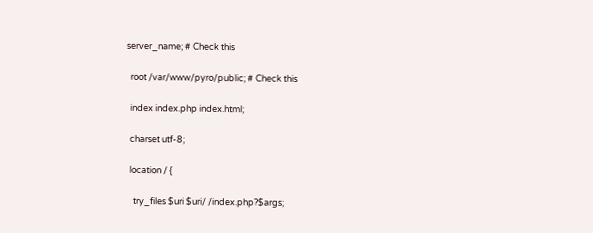server_name; # Check this

  root /var/www/pyro/public; # Check this

  index index.php index.html;

  charset utf-8;

  location / {

    try_files $uri $uri/ /index.php?$args;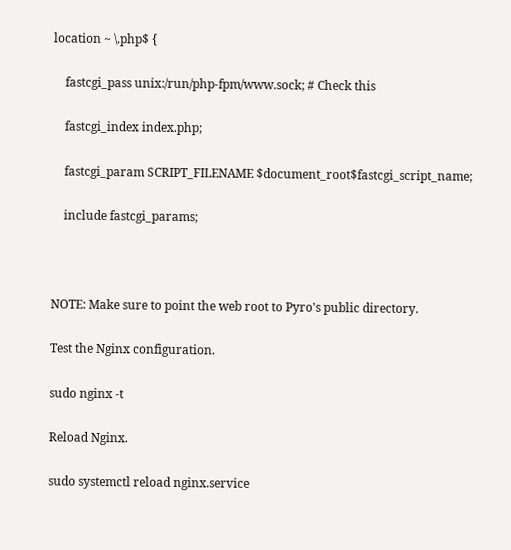location ~ \.php$ {

    fastcgi_pass unix:/run/php-fpm/www.sock; # Check this

    fastcgi_index index.php;

    fastcgi_param SCRIPT_FILENAME $document_root$fastcgi_script_name;

    include fastcgi_params;



NOTE: Make sure to point the web root to Pyro's public directory.

Test the Nginx configuration.

sudo nginx -t

Reload Nginx.

sudo systemctl reload nginx.service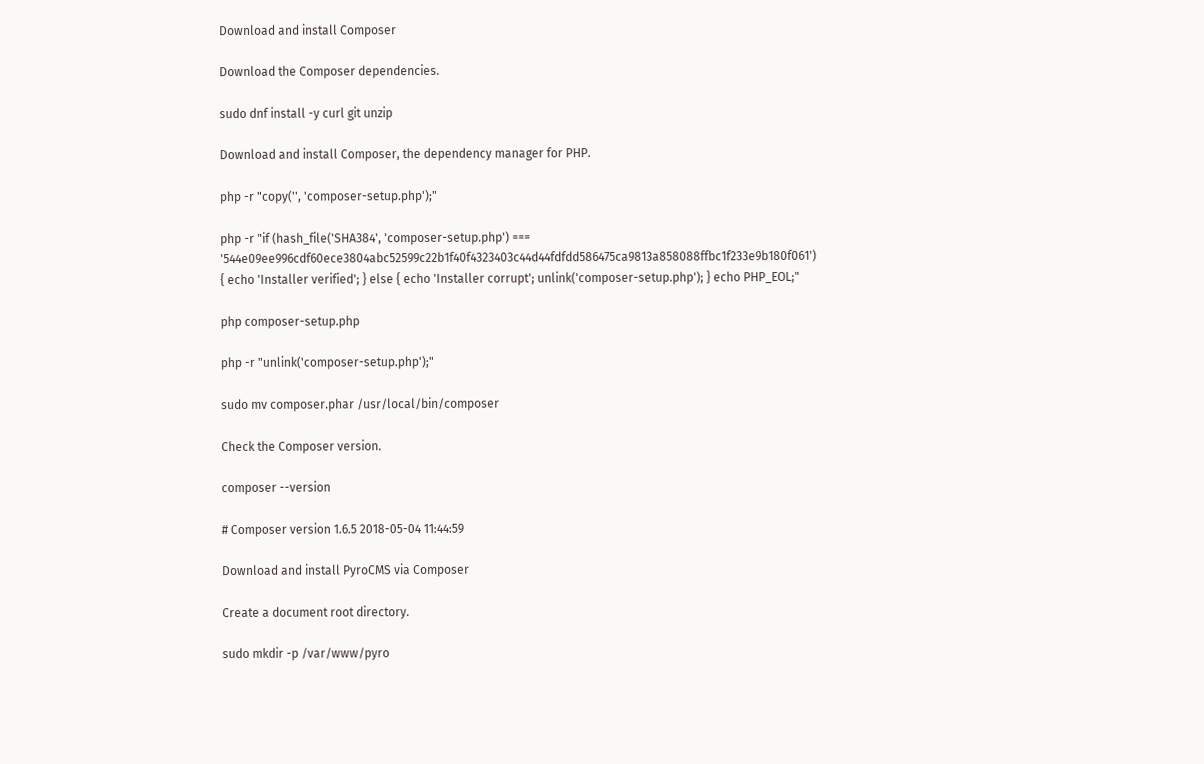Download and install Composer

Download the Composer dependencies.

sudo dnf install -y curl git unzip

Download and install Composer, the dependency manager for PHP.

php -r "copy('', 'composer-setup.php');"

php -r "if (hash_file('SHA384', 'composer-setup.php') === '544e09ee996cdf60ece3804abc52599c22b1f40f4323403c44d44fdfdd586475ca9813a858088ffbc1f233e9b180f061') { echo 'Installer verified'; } else { echo 'Installer corrupt'; unlink('composer-setup.php'); } echo PHP_EOL;"

php composer-setup.php

php -r "unlink('composer-setup.php');"

sudo mv composer.phar /usr/local/bin/composer

Check the Composer version.

composer --version

# Composer version 1.6.5 2018-05-04 11:44:59

Download and install PyroCMS via Composer

Create a document root directory.

sudo mkdir -p /var/www/pyro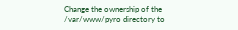Change the ownership of the /var/www/pyro directory to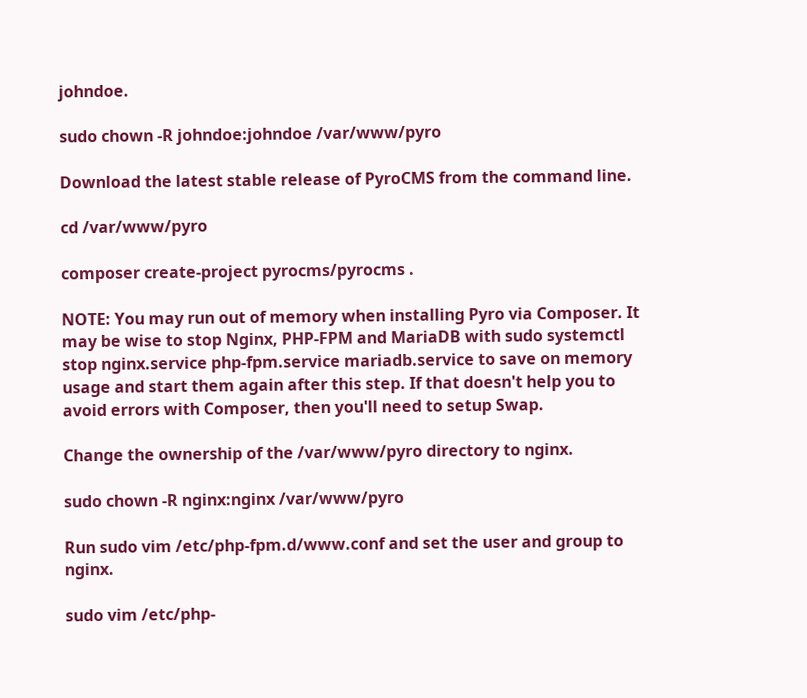johndoe.

sudo chown -R johndoe:johndoe /var/www/pyro

Download the latest stable release of PyroCMS from the command line.

cd /var/www/pyro

composer create-project pyrocms/pyrocms .

NOTE: You may run out of memory when installing Pyro via Composer. It may be wise to stop Nginx, PHP-FPM and MariaDB with sudo systemctl stop nginx.service php-fpm.service mariadb.service to save on memory usage and start them again after this step. If that doesn't help you to avoid errors with Composer, then you'll need to setup Swap.

Change the ownership of the /var/www/pyro directory to nginx.

sudo chown -R nginx:nginx /var/www/pyro

Run sudo vim /etc/php-fpm.d/www.conf and set the user and group to nginx.

sudo vim /etc/php-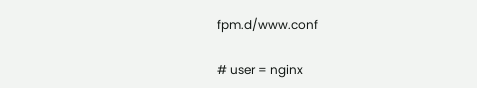fpm.d/www.conf

# user = nginx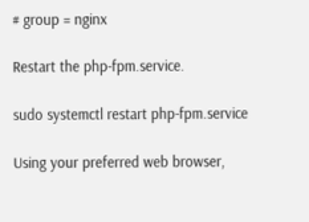# group = nginx

Restart the php-fpm.service.

sudo systemctl restart php-fpm.service

Using your preferred web browser,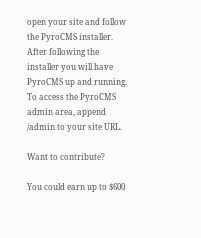open your site and follow the PyroCMS installer. After following the installer you will have PyroCMS up and running. To access the PyroCMS admin area, append /admin to your site URL.

Want to contribute?

You could earn up to $600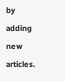by adding new articles.